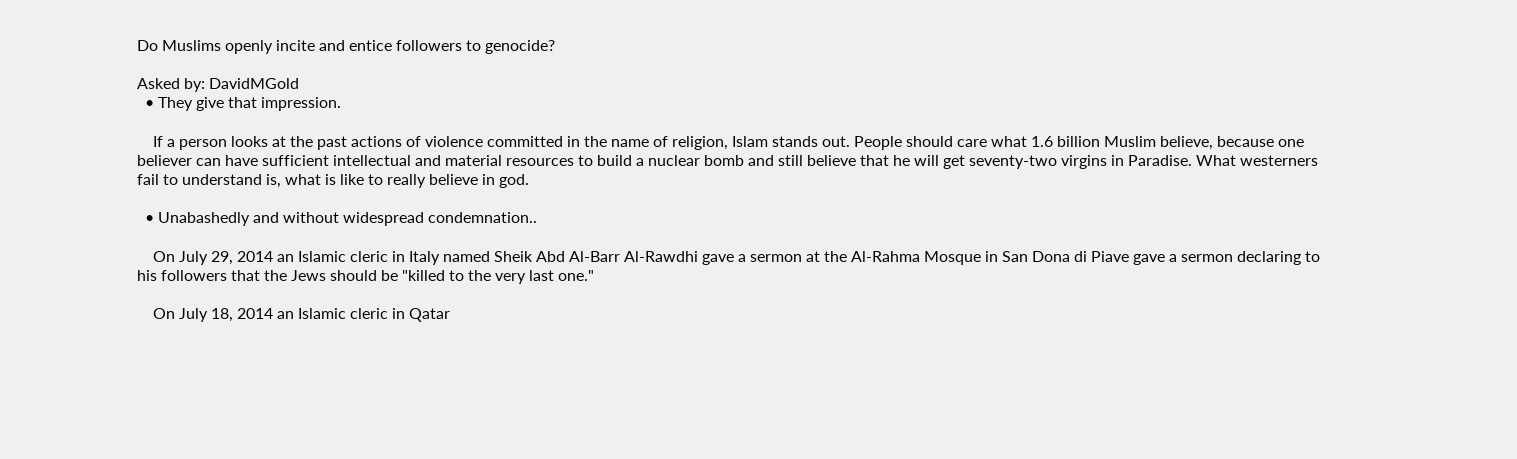Do Muslims openly incite and entice followers to genocide?

Asked by: DavidMGold
  • They give that impression.

    If a person looks at the past actions of violence committed in the name of religion, Islam stands out. People should care what 1.6 billion Muslim believe, because one believer can have sufficient intellectual and material resources to build a nuclear bomb and still believe that he will get seventy-two virgins in Paradise. What westerners fail to understand is, what is like to really believe in god.

  • Unabashedly and without widespread condemnation..

    On July 29, 2014 an Islamic cleric in Italy named Sheik Abd Al-Barr Al-Rawdhi gave a sermon at the Al-Rahma Mosque in San Dona di Piave gave a sermon declaring to his followers that the Jews should be "killed to the very last one."

    On July 18, 2014 an Islamic cleric in Qatar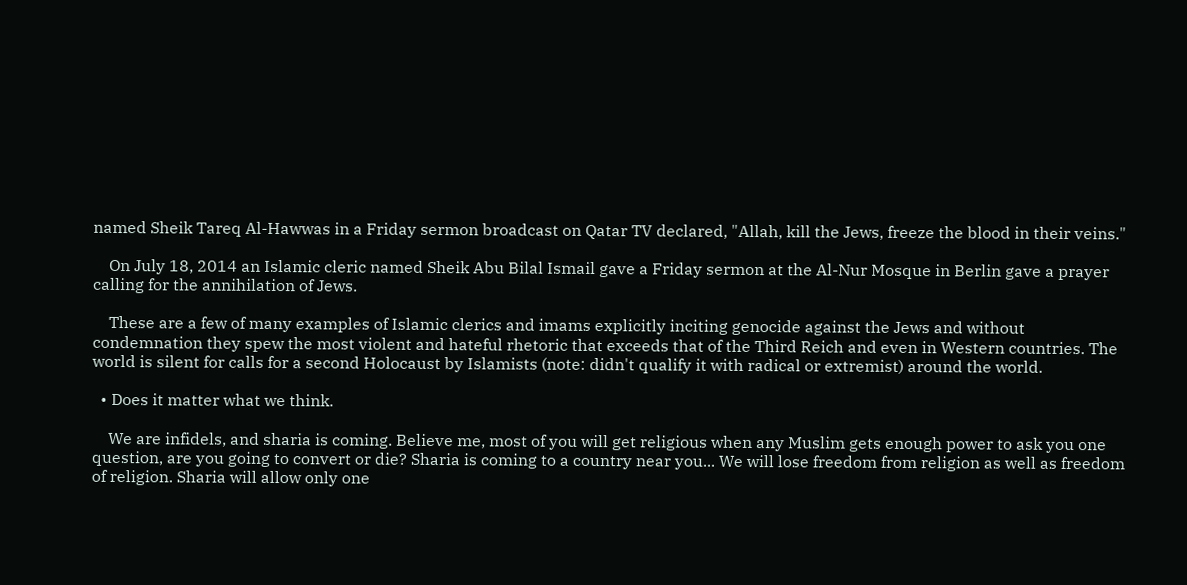named Sheik Tareq Al-Hawwas in a Friday sermon broadcast on Qatar TV declared, "Allah, kill the Jews, freeze the blood in their veins."

    On July 18, 2014 an Islamic cleric named Sheik Abu Bilal Ismail gave a Friday sermon at the Al-Nur Mosque in Berlin gave a prayer calling for the annihilation of Jews.

    These are a few of many examples of Islamic clerics and imams explicitly inciting genocide against the Jews and without condemnation they spew the most violent and hateful rhetoric that exceeds that of the Third Reich and even in Western countries. The world is silent for calls for a second Holocaust by Islamists (note: didn't qualify it with radical or extremist) around the world.

  • Does it matter what we think.

    We are infidels, and sharia is coming. Believe me, most of you will get religious when any Muslim gets enough power to ask you one question, are you going to convert or die? Sharia is coming to a country near you... We will lose freedom from religion as well as freedom of religion. Sharia will allow only one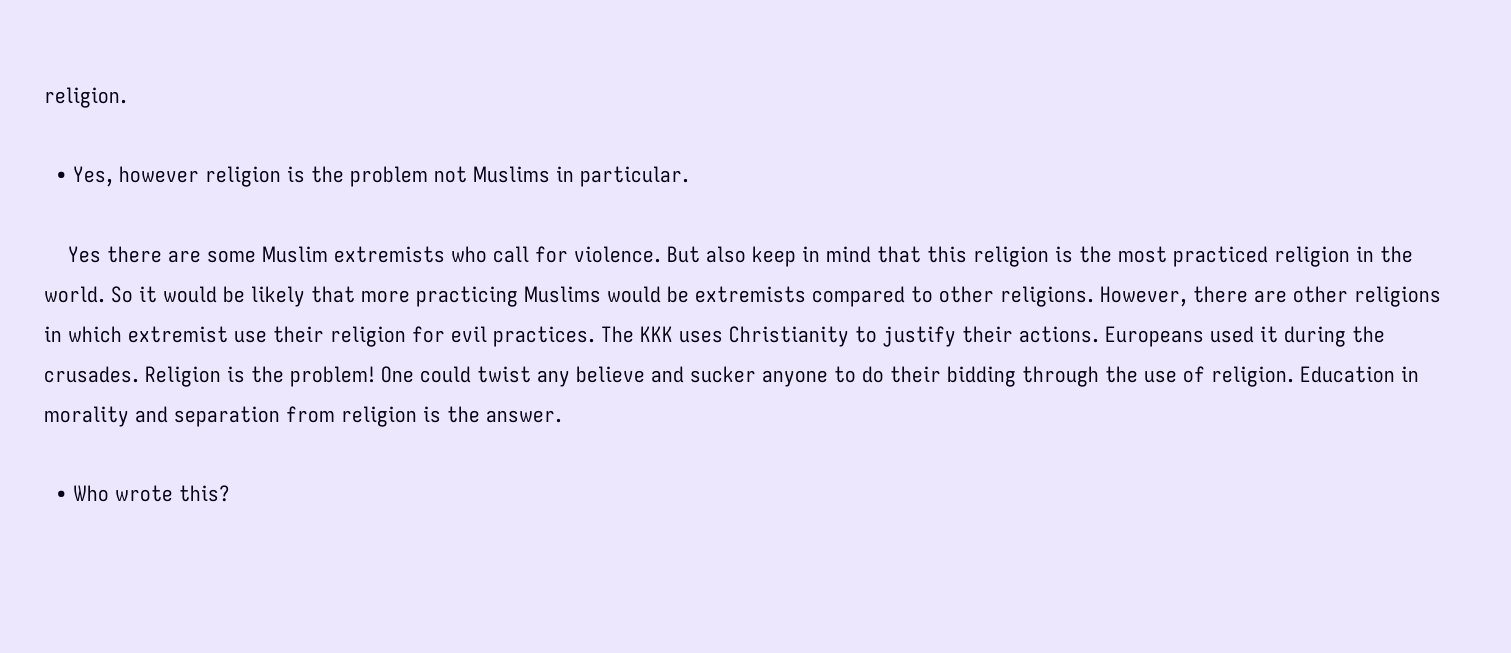religion.

  • Yes, however religion is the problem not Muslims in particular.

    Yes there are some Muslim extremists who call for violence. But also keep in mind that this religion is the most practiced religion in the world. So it would be likely that more practicing Muslims would be extremists compared to other religions. However, there are other religions in which extremist use their religion for evil practices. The KKK uses Christianity to justify their actions. Europeans used it during the crusades. Religion is the problem! One could twist any believe and sucker anyone to do their bidding through the use of religion. Education in morality and separation from religion is the answer.

  • Who wrote this?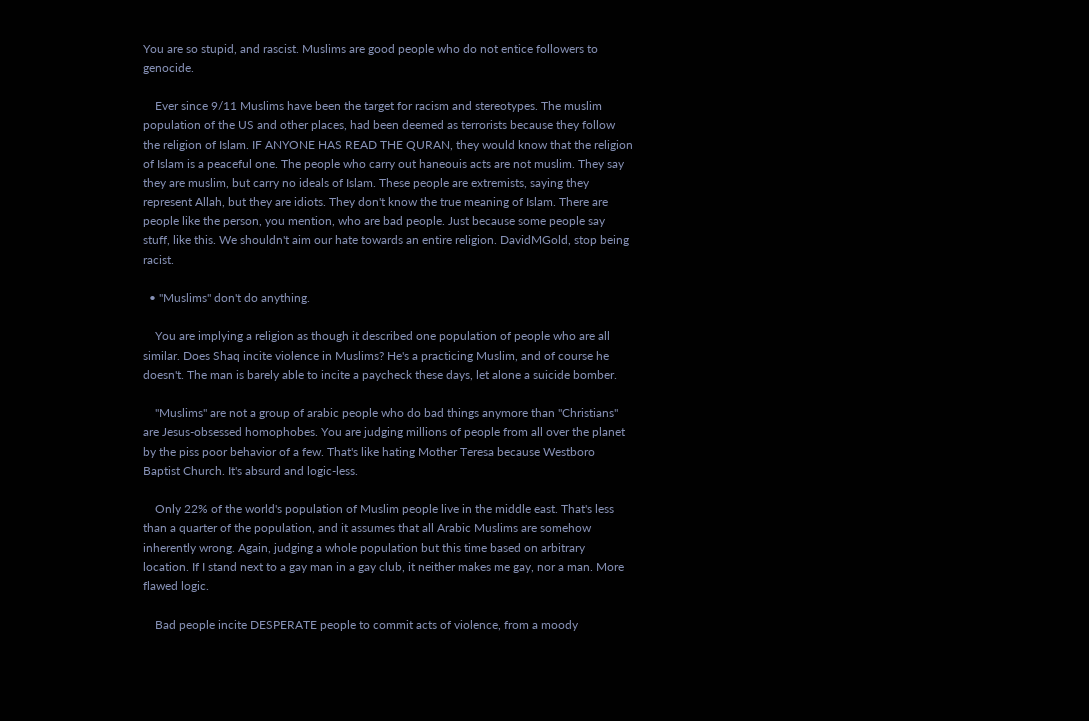You are so stupid, and rascist. Muslims are good people who do not entice followers to genocide.

    Ever since 9/11 Muslims have been the target for racism and stereotypes. The muslim population of the US and other places, had been deemed as terrorists because they follow the religion of Islam. IF ANYONE HAS READ THE QURAN, they would know that the religion of Islam is a peaceful one. The people who carry out haneouis acts are not muslim. They say they are muslim, but carry no ideals of Islam. These people are extremists, saying they represent Allah, but they are idiots. They don't know the true meaning of Islam. There are people like the person, you mention, who are bad people. Just because some people say stuff, like this. We shouldn't aim our hate towards an entire religion. DavidMGold, stop being racist.

  • "Muslims" don't do anything.

    You are implying a religion as though it described one population of people who are all similar. Does Shaq incite violence in Muslims? He's a practicing Muslim, and of course he doesn't. The man is barely able to incite a paycheck these days, let alone a suicide bomber.

    "Muslims" are not a group of arabic people who do bad things anymore than "Christians" are Jesus-obsessed homophobes. You are judging millions of people from all over the planet by the piss poor behavior of a few. That's like hating Mother Teresa because Westboro Baptist Church. It's absurd and logic-less.

    Only 22% of the world's population of Muslim people live in the middle east. That's less than a quarter of the population, and it assumes that all Arabic Muslims are somehow inherently wrong. Again, judging a whole population but this time based on arbitrary location. If I stand next to a gay man in a gay club, it neither makes me gay, nor a man. More flawed logic.

    Bad people incite DESPERATE people to commit acts of violence, from a moody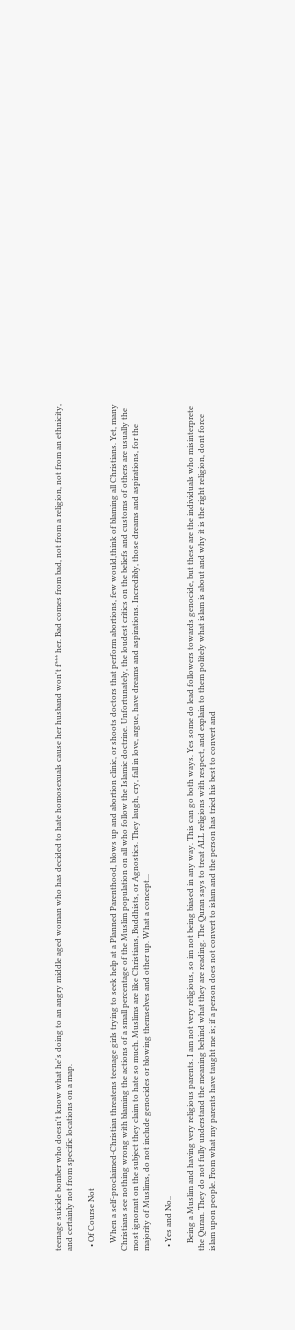teenage suicide bomber who doesn't know what he's doing to an angry middle aged woman who has decided to hate homosexuals cause her husband won't f*** her. Bad comes from bad, not from a religion, not from an ethnicity, and certainly not from specific locations on a map.

  • Of Course Not

    When a self-proclaimed-Christian threatens teenage girls trying to seek help at a Planned Parenthood, blows up and abortion clinic, or shoots doctors that perform abortions, few would,think of blaming all Christians. Yet, many Christians see nothing wrong with blaming the actions of a small percentage of the Muslim population on all who follow the Islamic doctrine. Unfortunately, the loudest critics on the beliefs and customs of others are usually the most ignorant on the subject they claim to hate so much. Muslims are like Christians, Buddhists, or Agnostics. They laugh, cry, fall in love, argue, have dreams and aspirations. Incredibly, those dreams and aspirations, for the majority of Muslims, do not include genocides or blowing themselves and other up. What a concept...

  • Yes and No..

    Being a Muslim and having very religious parents. I am not very religious, so im not being biased in any way. This can go both ways. Yes some do lead followers towards genocide, but these are the individuals who misinterprete the Quran. They do not fully understand the meaning behind what they are reading. The Quran says to treat ALL religions with respect, and explain to them politely what islam is about and why it is the right religion, dont force islam upon people. From what my parents have taught me is; if a person does not convert to islam and the person has tried his best to convert and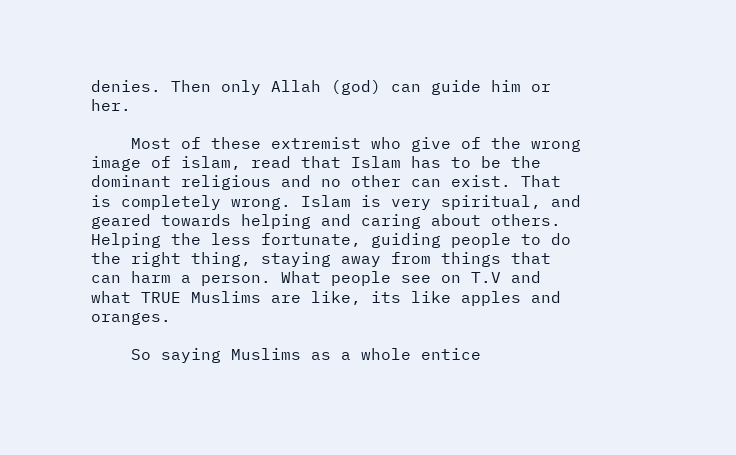denies. Then only Allah (god) can guide him or her.

    Most of these extremist who give of the wrong image of islam, read that Islam has to be the dominant religious and no other can exist. That is completely wrong. Islam is very spiritual, and geared towards helping and caring about others. Helping the less fortunate, guiding people to do the right thing, staying away from things that can harm a person. What people see on T.V and what TRUE Muslims are like, its like apples and oranges.

    So saying Muslims as a whole entice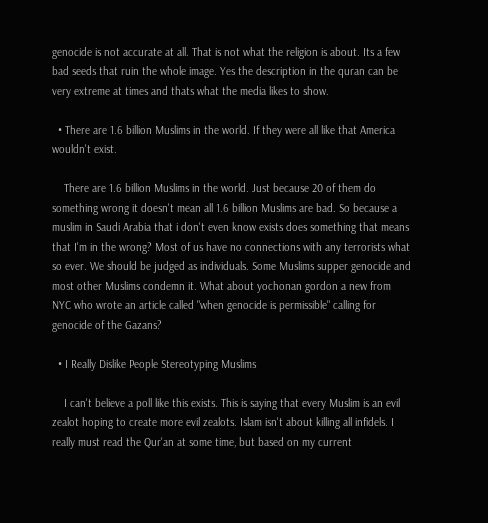genocide is not accurate at all. That is not what the religion is about. Its a few bad seeds that ruin the whole image. Yes the description in the quran can be very extreme at times and thats what the media likes to show.

  • There are 1.6 billion Muslims in the world. If they were all like that America wouldn't exist.

    There are 1.6 billion Muslims in the world. Just because 20 of them do something wrong it doesn't mean all 1.6 billion Muslims are bad. So because a muslim in Saudi Arabia that i don't even know exists does something that means that I'm in the wrong? Most of us have no connections with any terrorists what so ever. We should be judged as individuals. Some Muslims supper genocide and most other Muslims condemn it. What about yochonan gordon a new from NYC who wrote an article called "when genocide is permissible" calling for genocide of the Gazans?

  • I Really Dislike People Stereotyping Muslims

    I can't believe a poll like this exists. This is saying that every Muslim is an evil zealot hoping to create more evil zealots. Islam isn't about killing all infidels. I really must read the Qur'an at some time, but based on my current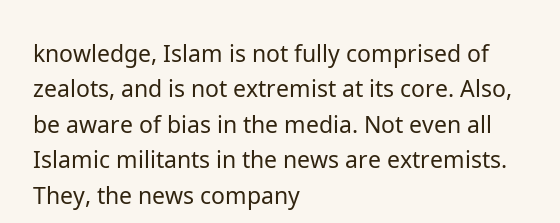knowledge, Islam is not fully comprised of zealots, and is not extremist at its core. Also, be aware of bias in the media. Not even all Islamic militants in the news are extremists. They, the news company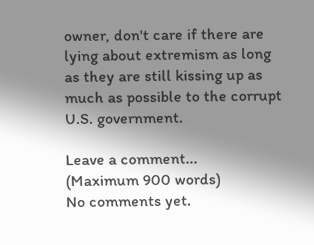owner, don't care if there are lying about extremism as long as they are still kissing up as much as possible to the corrupt U.S. government.

Leave a comment...
(Maximum 900 words)
No comments yet.